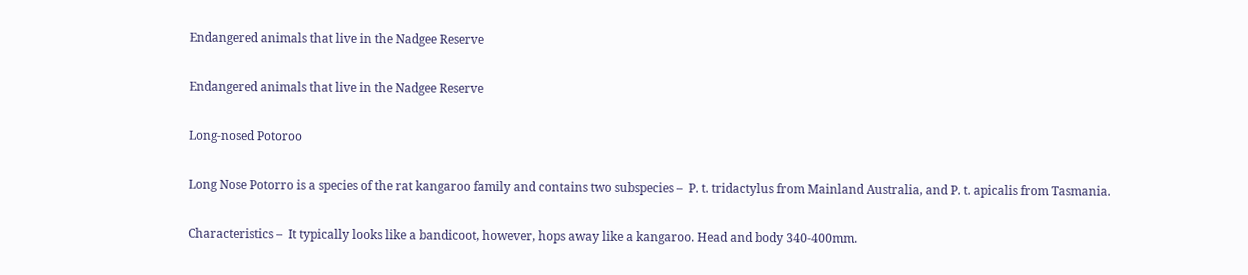Endangered animals that live in the Nadgee Reserve

Endangered animals that live in the Nadgee Reserve

Long-nosed Potoroo

Long Nose Potorro is a species of the rat kangaroo family and contains two subspecies –  P. t. tridactylus from Mainland Australia, and P. t. apicalis from Tasmania.

Characteristics –  It typically looks like a bandicoot, however, hops away like a kangaroo. Head and body 340-400mm.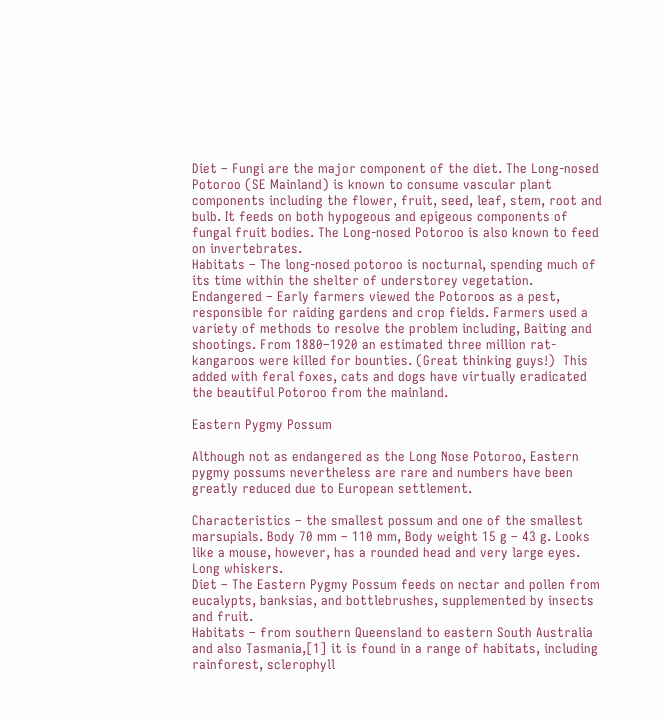Diet – Fungi are the major component of the diet. The Long-nosed Potoroo (SE Mainland) is known to consume vascular plant components including the flower, fruit, seed, leaf, stem, root and bulb. It feeds on both hypogeous and epigeous components of fungal fruit bodies. The Long-nosed Potoroo is also known to feed on invertebrates.
Habitats – The long-nosed potoroo is nocturnal, spending much of its time within the shelter of understorey vegetation.
Endangered – Early farmers viewed the Potoroos as a pest, responsible for raiding gardens and crop fields. Farmers used a variety of methods to resolve the problem including, Baiting and shootings. From 1880–1920 an estimated three million rat-kangaroos were killed for bounties. (Great thinking guys!)  This added with feral foxes, cats and dogs have virtually eradicated the beautiful Potoroo from the mainland.

Eastern Pygmy Possum

Although not as endangered as the Long Nose Potoroo, Eastern pygmy possums nevertheless are rare and numbers have been greatly reduced due to European settlement.

Characteristics – the smallest possum and one of the smallest marsupials. Body 70 mm – 110 mm, Body weight 15 g – 43 g. Looks like a mouse, however, has a rounded head and very large eyes. Long whiskers.
Diet – The Eastern Pygmy Possum feeds on nectar and pollen from eucalypts, banksias, and bottlebrushes, supplemented by insects and fruit.
Habitats – from southern Queensland to eastern South Australia and also Tasmania,[1] it is found in a range of habitats, including rainforest, sclerophyll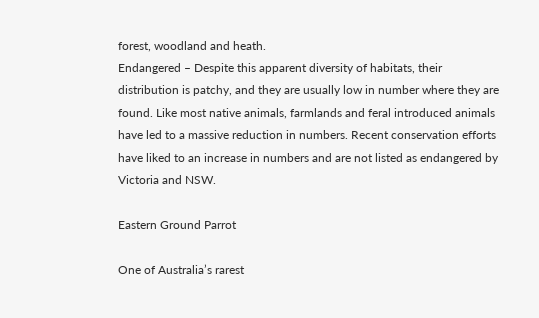forest, woodland and heath.
Endangered – Despite this apparent diversity of habitats, their distribution is patchy, and they are usually low in number where they are found. Like most native animals, farmlands and feral introduced animals have led to a massive reduction in numbers. Recent conservation efforts have liked to an increase in numbers and are not listed as endangered by Victoria and NSW.

Eastern Ground Parrot

One of Australia’s rarest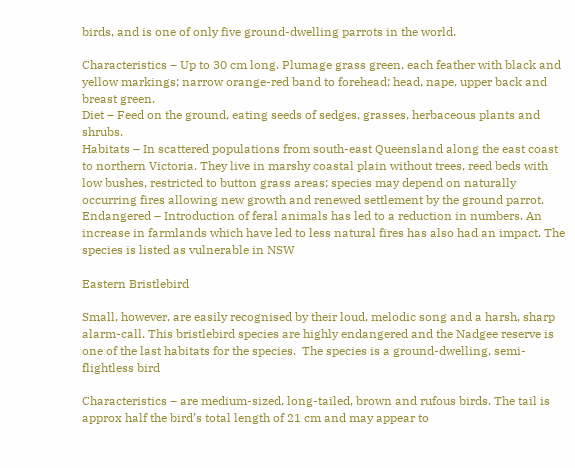birds, and is one of only five ground-dwelling parrots in the world.

Characteristics – Up to 30 cm long. Plumage grass green, each feather with black and yellow markings; narrow orange-red band to forehead; head, nape, upper back and breast green.
Diet – Feed on the ground, eating seeds of sedges, grasses, herbaceous plants and shrubs.
Habitats – In scattered populations from south-east Queensland along the east coast to northern Victoria. They live in marshy coastal plain without trees, reed beds with low bushes, restricted to button grass areas; species may depend on naturally occurring fires allowing new growth and renewed settlement by the ground parrot.
Endangered – Introduction of feral animals has led to a reduction in numbers. An increase in farmlands which have led to less natural fires has also had an impact. The species is listed as vulnerable in NSW

Eastern Bristlebird

Small, however, are easily recognised by their loud, melodic song and a harsh, sharp alarm-call. This bristlebird species are highly endangered and the Nadgee reserve is one of the last habitats for the species.  The species is a ground-dwelling, semi-flightless bird

Characteristics – are medium-sized, long-tailed, brown and rufous birds. The tail is approx half the bird’s total length of 21 cm and may appear to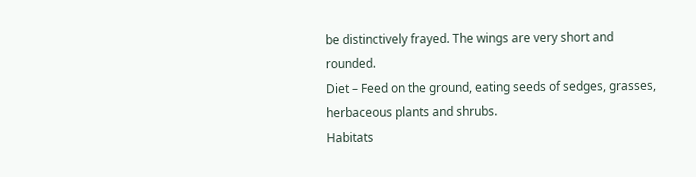be distinctively frayed. The wings are very short and rounded.
Diet – Feed on the ground, eating seeds of sedges, grasses, herbaceous plants and shrubs.
Habitats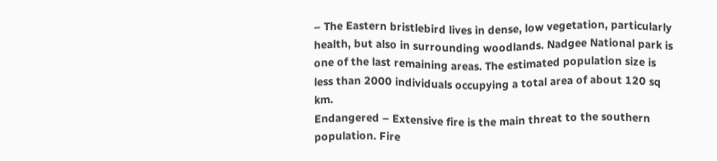– The Eastern bristlebird lives in dense, low vegetation, particularly health, but also in surrounding woodlands. Nadgee National park is one of the last remaining areas. The estimated population size is less than 2000 individuals occupying a total area of about 120 sq km.
Endangered – Extensive fire is the main threat to the southern population. Fire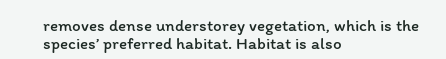removes dense understorey vegetation, which is the species’ preferred habitat. Habitat is also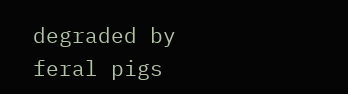degraded by feral pigs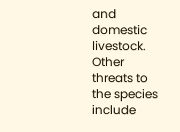and domestic livestock. Other threats to the species include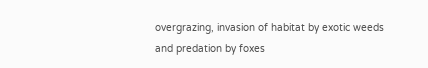overgrazing, invasion of habitat by exotic weeds and predation by foxes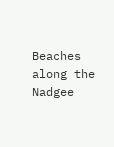Beaches along the Nadgee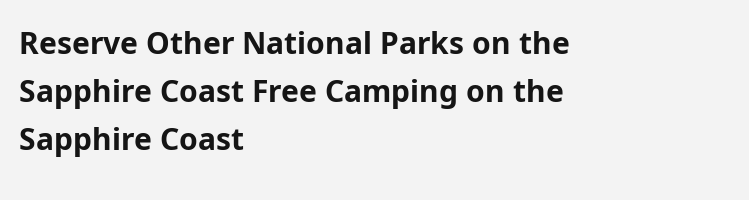Reserve Other National Parks on the Sapphire Coast Free Camping on the Sapphire Coast